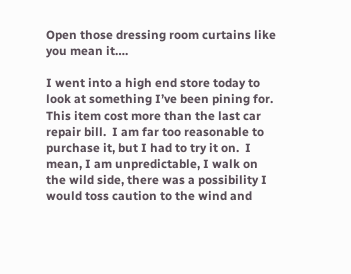Open those dressing room curtains like you mean it….

I went into a high end store today to look at something I’ve been pining for.  This item cost more than the last car repair bill.  I am far too reasonable to purchase it, but I had to try it on.  I mean, I am unpredictable, I walk on the wild side, there was a possibility I would toss caution to the wind and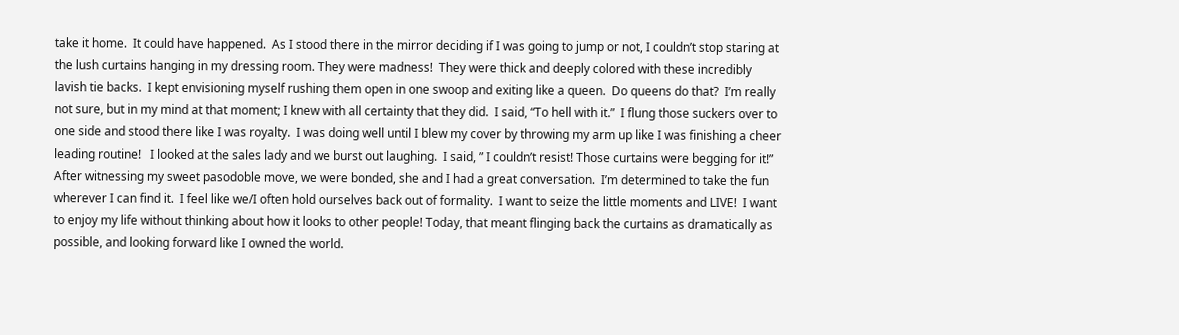take it home.  It could have happened.  As I stood there in the mirror deciding if I was going to jump or not, I couldn’t stop staring at the lush curtains hanging in my dressing room. They were madness!  They were thick and deeply colored with these incredibly lavish tie backs.  I kept envisioning myself rushing them open in one swoop and exiting like a queen.  Do queens do that?  I’m really not sure, but in my mind at that moment; I knew with all certainty that they did.  I said, “To hell with it.”  I flung those suckers over to one side and stood there like I was royalty.  I was doing well until I blew my cover by throwing my arm up like I was finishing a cheer leading routine!   I looked at the sales lady and we burst out laughing.  I said, ” I couldn’t resist! Those curtains were begging for it!”  After witnessing my sweet pasodoble move, we were bonded, she and I had a great conversation.  I’m determined to take the fun wherever I can find it.  I feel like we/I often hold ourselves back out of formality.  I want to seize the little moments and LIVE!  I want to enjoy my life without thinking about how it looks to other people! Today, that meant flinging back the curtains as dramatically as possible, and looking forward like I owned the world.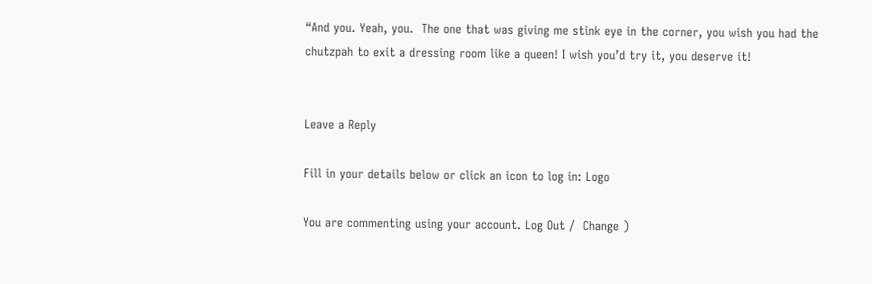“And you. Yeah, you.  The one that was giving me stink eye in the corner, you wish you had the chutzpah to exit a dressing room like a queen! I wish you’d try it, you deserve it!


Leave a Reply

Fill in your details below or click an icon to log in: Logo

You are commenting using your account. Log Out /  Change )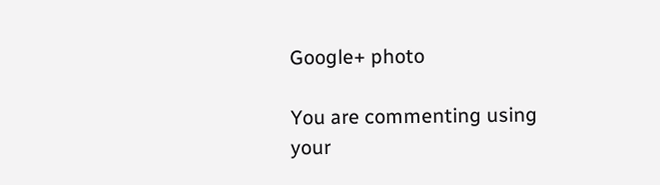Google+ photo

You are commenting using your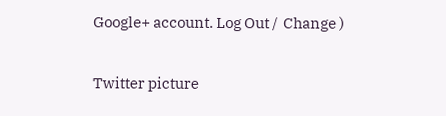Google+ account. Log Out /  Change )

Twitter picture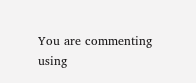You are commenting using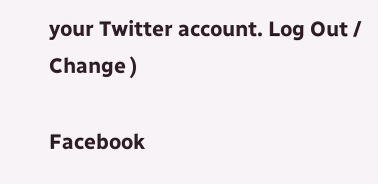your Twitter account. Log Out /  Change )

Facebook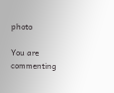photo

You are commenting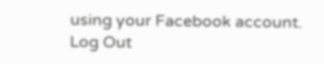using your Facebook account. Log Out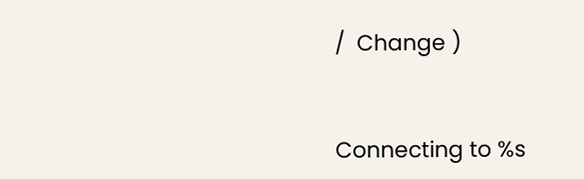/  Change )


Connecting to %s